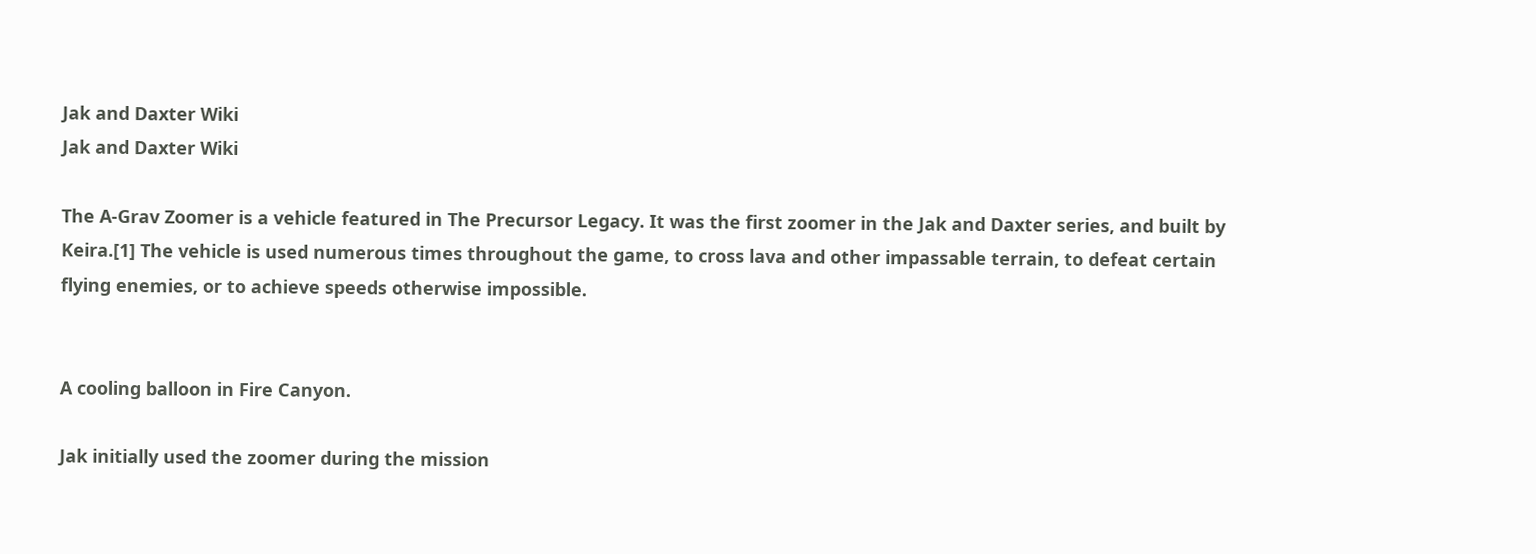Jak and Daxter Wiki
Jak and Daxter Wiki

The A-Grav Zoomer is a vehicle featured in The Precursor Legacy. It was the first zoomer in the Jak and Daxter series, and built by Keira.[1] The vehicle is used numerous times throughout the game, to cross lava and other impassable terrain, to defeat certain flying enemies, or to achieve speeds otherwise impossible.


A cooling balloon in Fire Canyon.

Jak initially used the zoomer during the mission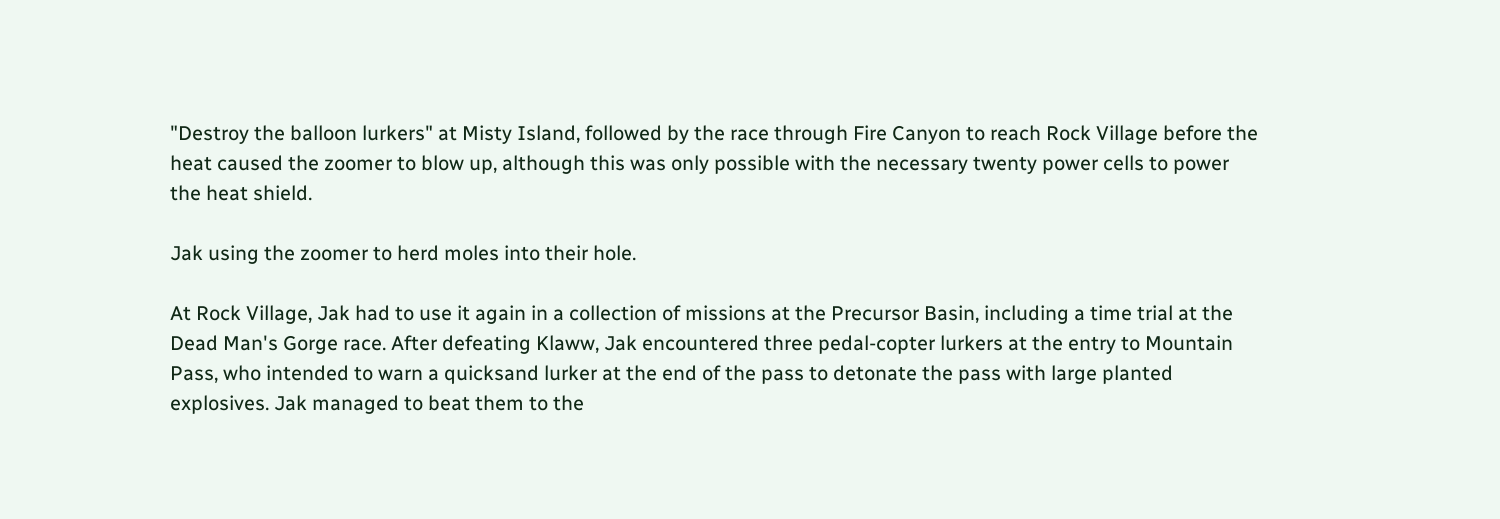"Destroy the balloon lurkers" at Misty Island, followed by the race through Fire Canyon to reach Rock Village before the heat caused the zoomer to blow up, although this was only possible with the necessary twenty power cells to power the heat shield.

Jak using the zoomer to herd moles into their hole.

At Rock Village, Jak had to use it again in a collection of missions at the Precursor Basin, including a time trial at the Dead Man's Gorge race. After defeating Klaww, Jak encountered three pedal-copter lurkers at the entry to Mountain Pass, who intended to warn a quicksand lurker at the end of the pass to detonate the pass with large planted explosives. Jak managed to beat them to the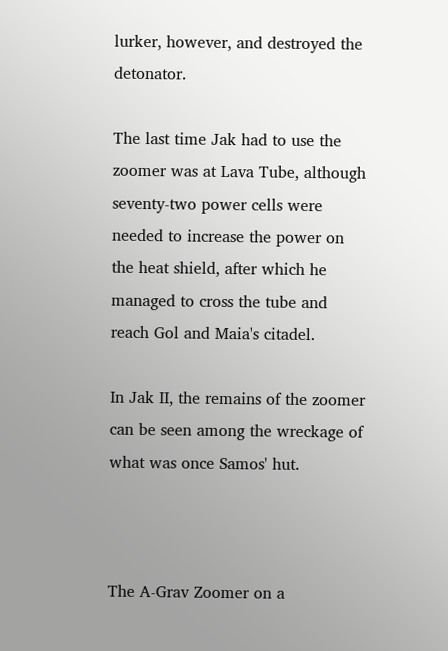lurker, however, and destroyed the detonator.

The last time Jak had to use the zoomer was at Lava Tube, although seventy-two power cells were needed to increase the power on the heat shield, after which he managed to cross the tube and reach Gol and Maia's citadel.

In Jak II, the remains of the zoomer can be seen among the wreckage of what was once Samos' hut.



The A-Grav Zoomer on a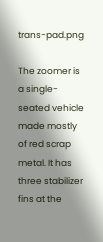trans-pad.png

The zoomer is a single-seated vehicle made mostly of red scrap metal. It has three stabilizer fins at the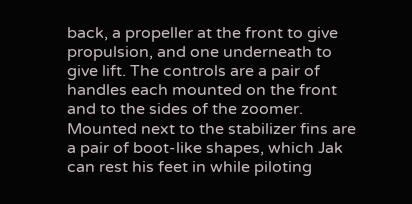back, a propeller at the front to give propulsion, and one underneath to give lift. The controls are a pair of handles each mounted on the front and to the sides of the zoomer. Mounted next to the stabilizer fins are a pair of boot-like shapes, which Jak can rest his feet in while piloting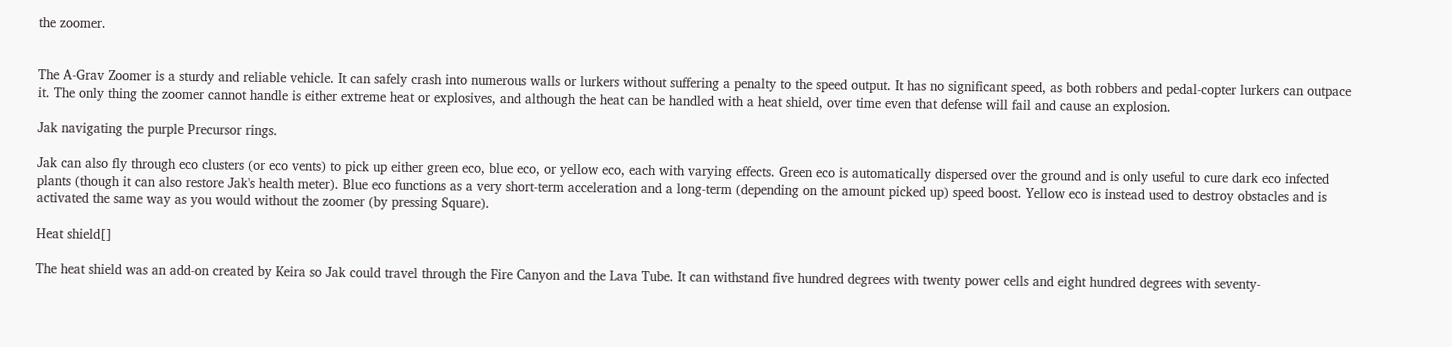the zoomer.


The A-Grav Zoomer is a sturdy and reliable vehicle. It can safely crash into numerous walls or lurkers without suffering a penalty to the speed output. It has no significant speed, as both robbers and pedal-copter lurkers can outpace it. The only thing the zoomer cannot handle is either extreme heat or explosives, and although the heat can be handled with a heat shield, over time even that defense will fail and cause an explosion.

Jak navigating the purple Precursor rings.

Jak can also fly through eco clusters (or eco vents) to pick up either green eco, blue eco, or yellow eco, each with varying effects. Green eco is automatically dispersed over the ground and is only useful to cure dark eco infected plants (though it can also restore Jak's health meter). Blue eco functions as a very short-term acceleration and a long-term (depending on the amount picked up) speed boost. Yellow eco is instead used to destroy obstacles and is activated the same way as you would without the zoomer (by pressing Square).

Heat shield[]

The heat shield was an add-on created by Keira so Jak could travel through the Fire Canyon and the Lava Tube. It can withstand five hundred degrees with twenty power cells and eight hundred degrees with seventy-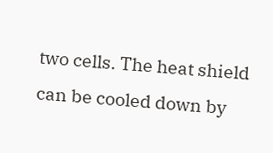two cells. The heat shield can be cooled down by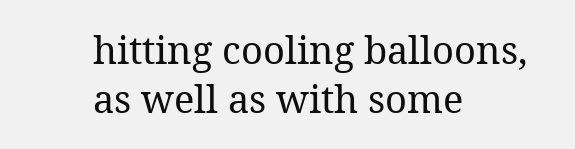hitting cooling balloons, as well as with some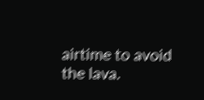airtime to avoid the lava.